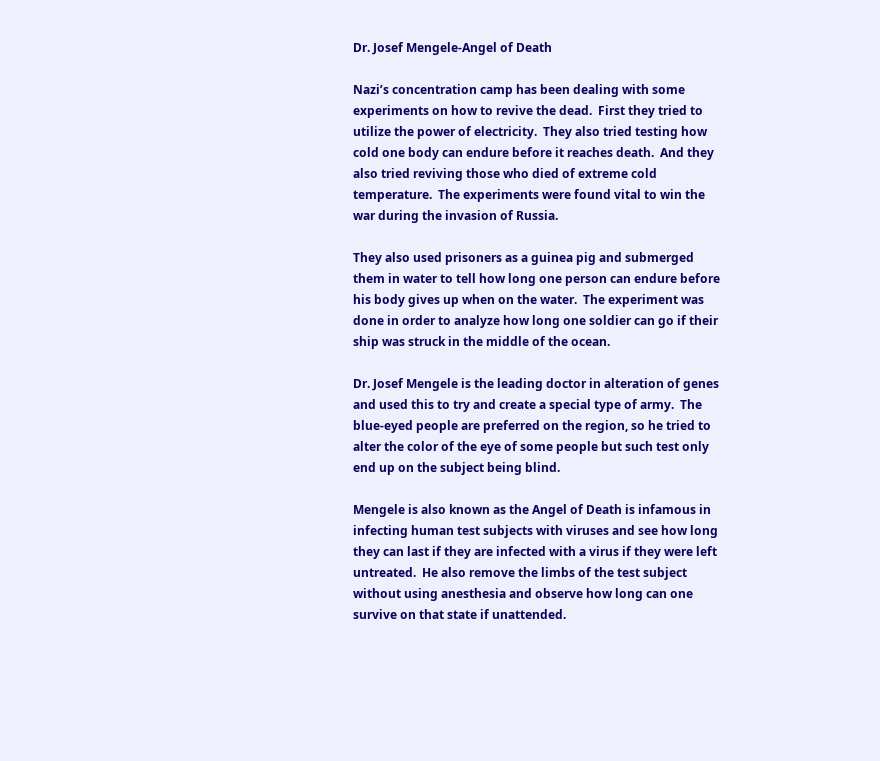Dr. Josef Mengele-Angel of Death

Nazi’s concentration camp has been dealing with some experiments on how to revive the dead.  First they tried to utilize the power of electricity.  They also tried testing how cold one body can endure before it reaches death.  And they also tried reviving those who died of extreme cold temperature.  The experiments were found vital to win the war during the invasion of Russia.

They also used prisoners as a guinea pig and submerged them in water to tell how long one person can endure before his body gives up when on the water.  The experiment was done in order to analyze how long one soldier can go if their ship was struck in the middle of the ocean.

Dr. Josef Mengele is the leading doctor in alteration of genes and used this to try and create a special type of army.  The blue-eyed people are preferred on the region, so he tried to alter the color of the eye of some people but such test only end up on the subject being blind.

Mengele is also known as the Angel of Death is infamous in infecting human test subjects with viruses and see how long they can last if they are infected with a virus if they were left untreated.  He also remove the limbs of the test subject without using anesthesia and observe how long can one survive on that state if unattended.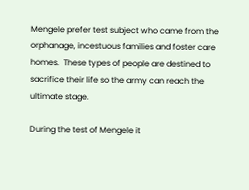Mengele prefer test subject who came from the orphanage, incestuous families and foster care homes.  These types of people are destined to sacrifice their life so the army can reach the ultimate stage.

During the test of Mengele it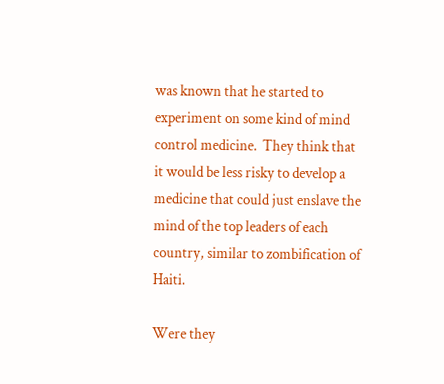was known that he started to experiment on some kind of mind control medicine.  They think that it would be less risky to develop a medicine that could just enslave the mind of the top leaders of each country, similar to zombification of Haiti.

Were they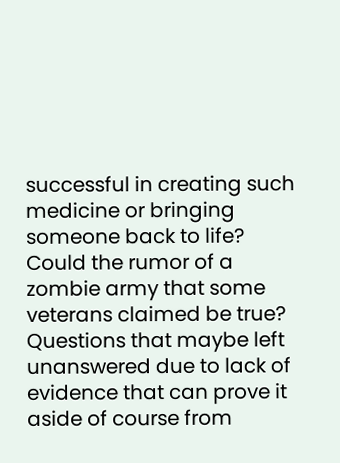successful in creating such medicine or bringing someone back to life?  Could the rumor of a zombie army that some veterans claimed be true?  Questions that maybe left unanswered due to lack of evidence that can prove it aside of course from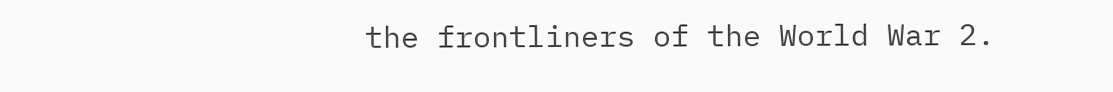the frontliners of the World War 2.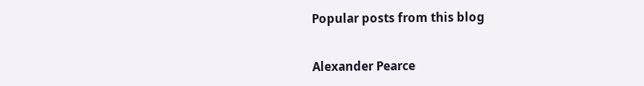Popular posts from this blog


Alexander Pearce